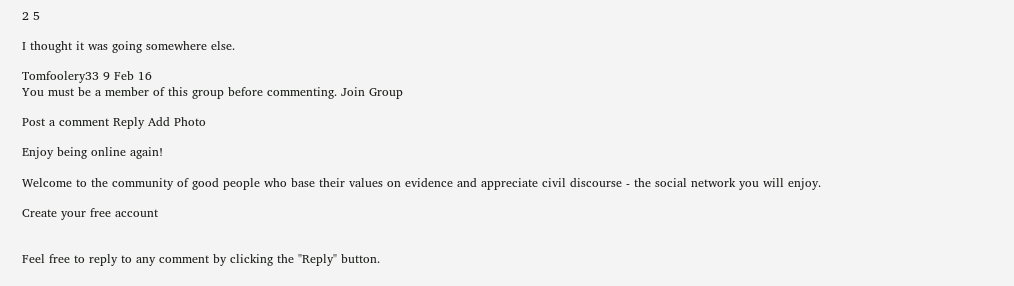2 5

I thought it was going somewhere else.

Tomfoolery33 9 Feb 16
You must be a member of this group before commenting. Join Group

Post a comment Reply Add Photo

Enjoy being online again!

Welcome to the community of good people who base their values on evidence and appreciate civil discourse - the social network you will enjoy.

Create your free account


Feel free to reply to any comment by clicking the "Reply" button.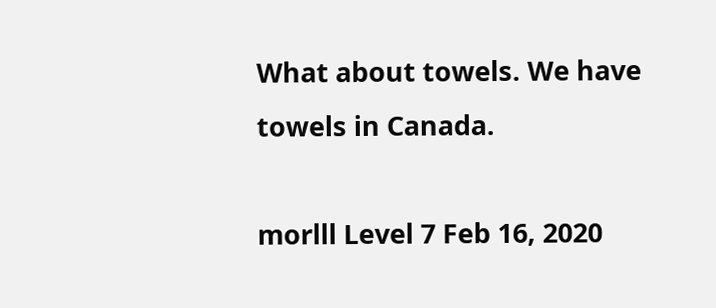What about towels. We have towels in Canada.

morlll Level 7 Feb 16, 2020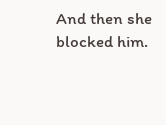And then she blocked him.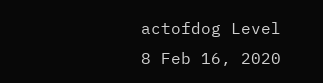actofdog Level 8 Feb 16, 2020